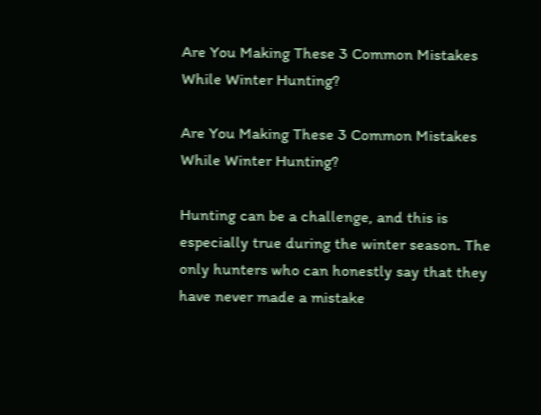Are You Making These 3 Common Mistakes While Winter Hunting?

Are You Making These 3 Common Mistakes While Winter Hunting?

Hunting can be a challenge, and this is especially true during the winter season. The only hunters who can honestly say that they have never made a mistake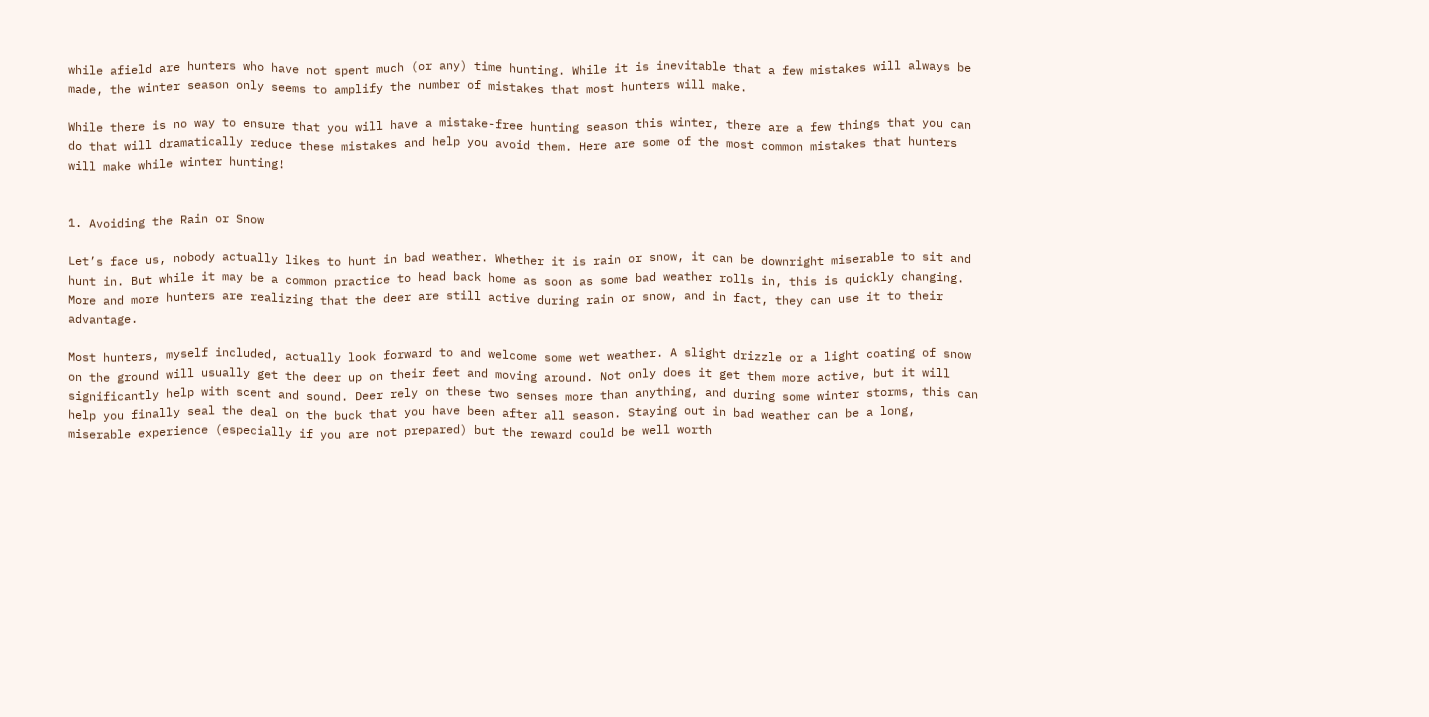while afield are hunters who have not spent much (or any) time hunting. While it is inevitable that a few mistakes will always be made, the winter season only seems to amplify the number of mistakes that most hunters will make.

While there is no way to ensure that you will have a mistake-free hunting season this winter, there are a few things that you can do that will dramatically reduce these mistakes and help you avoid them. Here are some of the most common mistakes that hunters will make while winter hunting!


1. Avoiding the Rain or Snow

Let’s face us, nobody actually likes to hunt in bad weather. Whether it is rain or snow, it can be downright miserable to sit and hunt in. But while it may be a common practice to head back home as soon as some bad weather rolls in, this is quickly changing. More and more hunters are realizing that the deer are still active during rain or snow, and in fact, they can use it to their advantage.

Most hunters, myself included, actually look forward to and welcome some wet weather. A slight drizzle or a light coating of snow on the ground will usually get the deer up on their feet and moving around. Not only does it get them more active, but it will significantly help with scent and sound. Deer rely on these two senses more than anything, and during some winter storms, this can help you finally seal the deal on the buck that you have been after all season. Staying out in bad weather can be a long, miserable experience (especially if you are not prepared) but the reward could be well worth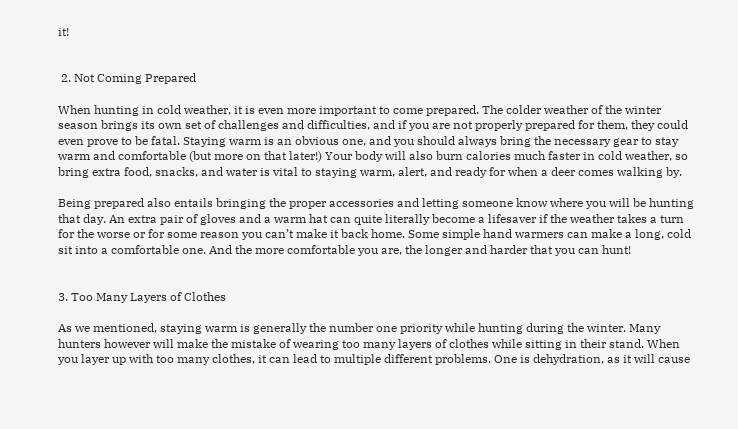it!


 2. Not Coming Prepared

When hunting in cold weather, it is even more important to come prepared. The colder weather of the winter season brings its own set of challenges and difficulties, and if you are not properly prepared for them, they could even prove to be fatal. Staying warm is an obvious one, and you should always bring the necessary gear to stay warm and comfortable (but more on that later!) Your body will also burn calories much faster in cold weather, so bring extra food, snacks, and water is vital to staying warm, alert, and ready for when a deer comes walking by.

Being prepared also entails bringing the proper accessories and letting someone know where you will be hunting that day. An extra pair of gloves and a warm hat can quite literally become a lifesaver if the weather takes a turn for the worse or for some reason you can’t make it back home. Some simple hand warmers can make a long, cold sit into a comfortable one. And the more comfortable you are, the longer and harder that you can hunt!


3. Too Many Layers of Clothes

As we mentioned, staying warm is generally the number one priority while hunting during the winter. Many hunters however will make the mistake of wearing too many layers of clothes while sitting in their stand. When you layer up with too many clothes, it can lead to multiple different problems. One is dehydration, as it will cause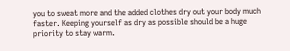you to sweat more and the added clothes dry out your body much faster. Keeping yourself as dry as possible should be a huge priority to stay warm.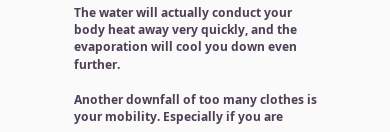The water will actually conduct your body heat away very quickly, and the evaporation will cool you down even further.

Another downfall of too many clothes is your mobility. Especially if you are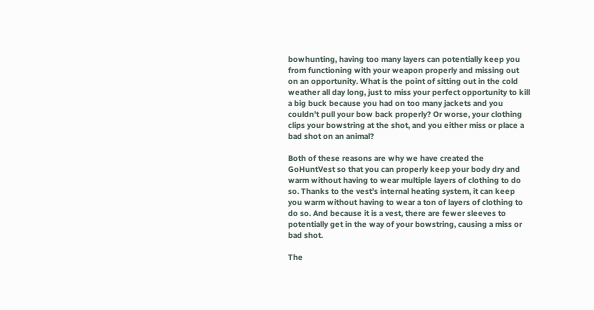bowhunting, having too many layers can potentially keep you from functioning with your weapon properly and missing out on an opportunity. What is the point of sitting out in the cold weather all day long, just to miss your perfect opportunity to kill a big buck because you had on too many jackets and you couldn’t pull your bow back properly? Or worse, your clothing clips your bowstring at the shot, and you either miss or place a bad shot on an animal?

Both of these reasons are why we have created the GoHuntVest so that you can properly keep your body dry and warm without having to wear multiple layers of clothing to do so. Thanks to the vest’s internal heating system, it can keep you warm without having to wear a ton of layers of clothing to do so. And because it is a vest, there are fewer sleeves to potentially get in the way of your bowstring, causing a miss or bad shot.

The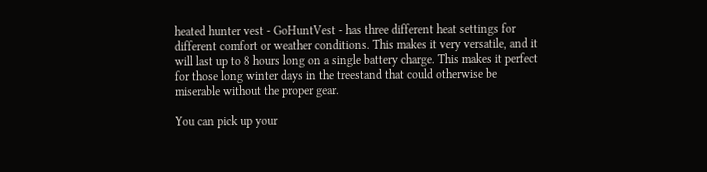heated hunter vest - GoHuntVest - has three different heat settings for different comfort or weather conditions. This makes it very versatile, and it will last up to 8 hours long on a single battery charge. This makes it perfect for those long winter days in the treestand that could otherwise be miserable without the proper gear.

You can pick up your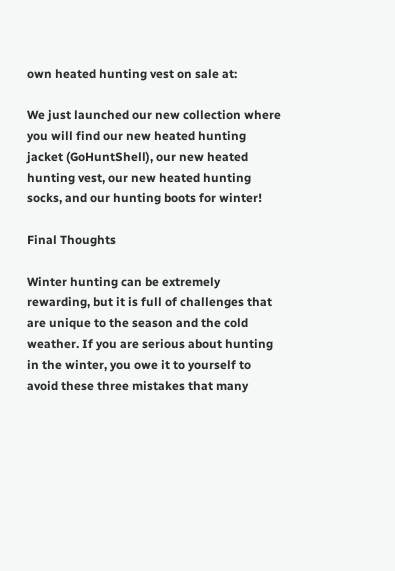own heated hunting vest on sale at:

We just launched our new collection where you will find our new heated hunting jacket (GoHuntShell), our new heated hunting vest, our new heated hunting socks, and our hunting boots for winter!

Final Thoughts

Winter hunting can be extremely rewarding, but it is full of challenges that are unique to the season and the cold weather. If you are serious about hunting in the winter, you owe it to yourself to avoid these three mistakes that many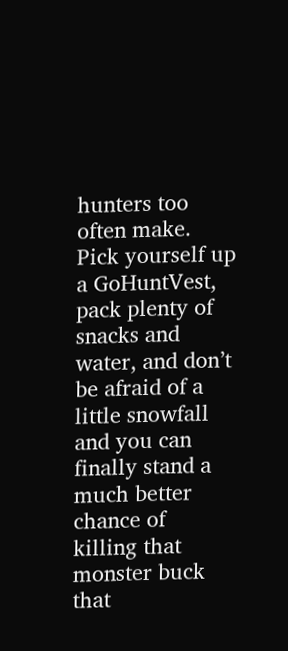hunters too often make. Pick yourself up a GoHuntVest, pack plenty of snacks and water, and don’t be afraid of a little snowfall and you can finally stand a much better chance of killing that monster buck that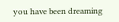you have been dreaming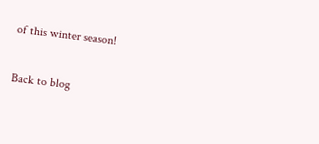of this winter season!

Back to blog